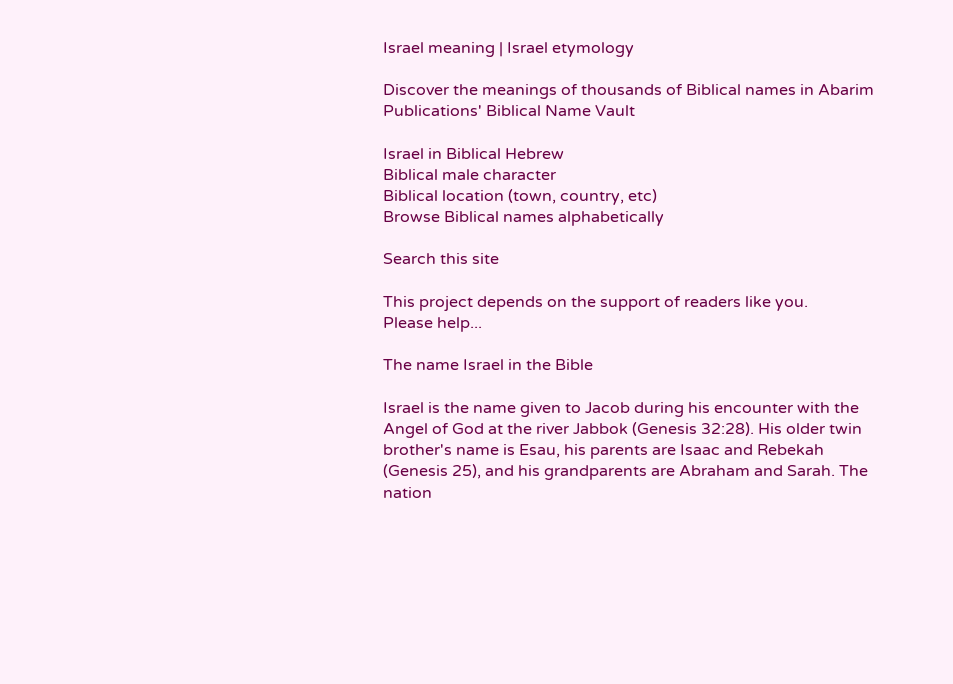Israel meaning | Israel etymology

Discover the meanings of thousands of Biblical names in Abarim Publications' Biblical Name Vault

Israel in Biblical Hebrew
Biblical male character
Biblical location (town, country, etc)
Browse Biblical names alphabetically

Search this site

This project depends on the support of readers like you.
Please help...

The name Israel in the Bible

Israel is the name given to Jacob during his encounter with the Angel of God at the river Jabbok (Genesis 32:28). His older twin brother's name is Esau, his parents are Isaac and Rebekah (Genesis 25), and his grandparents are Abraham and Sarah. The nation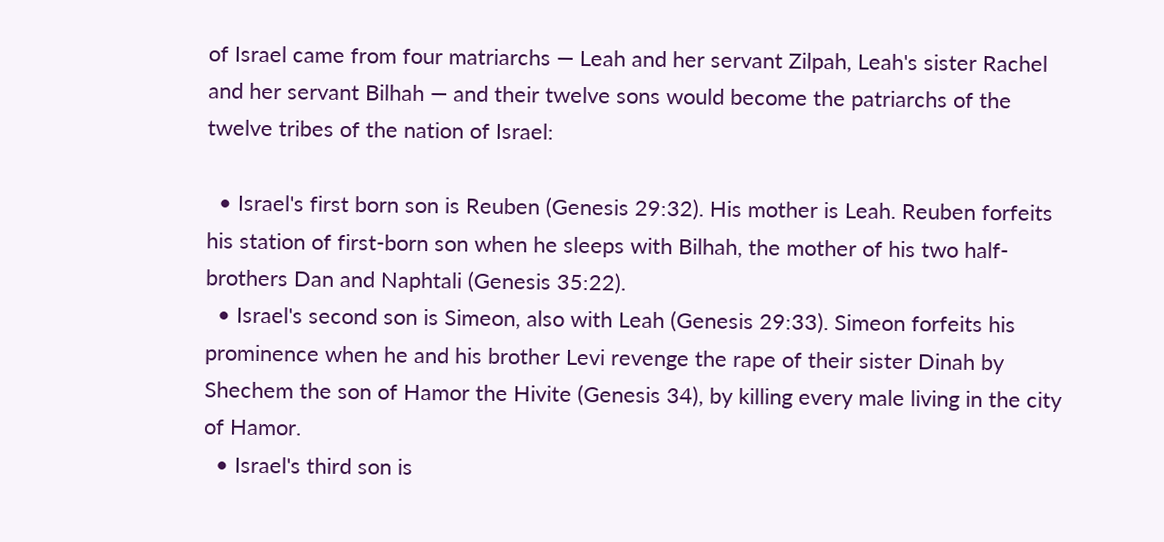of Israel came from four matriarchs — Leah and her servant Zilpah, Leah's sister Rachel and her servant Bilhah — and their twelve sons would become the patriarchs of the twelve tribes of the nation of Israel:

  • Israel's first born son is Reuben (Genesis 29:32). His mother is Leah. Reuben forfeits his station of first-born son when he sleeps with Bilhah, the mother of his two half-brothers Dan and Naphtali (Genesis 35:22).
  • Israel's second son is Simeon, also with Leah (Genesis 29:33). Simeon forfeits his prominence when he and his brother Levi revenge the rape of their sister Dinah by Shechem the son of Hamor the Hivite (Genesis 34), by killing every male living in the city of Hamor.
  • Israel's third son is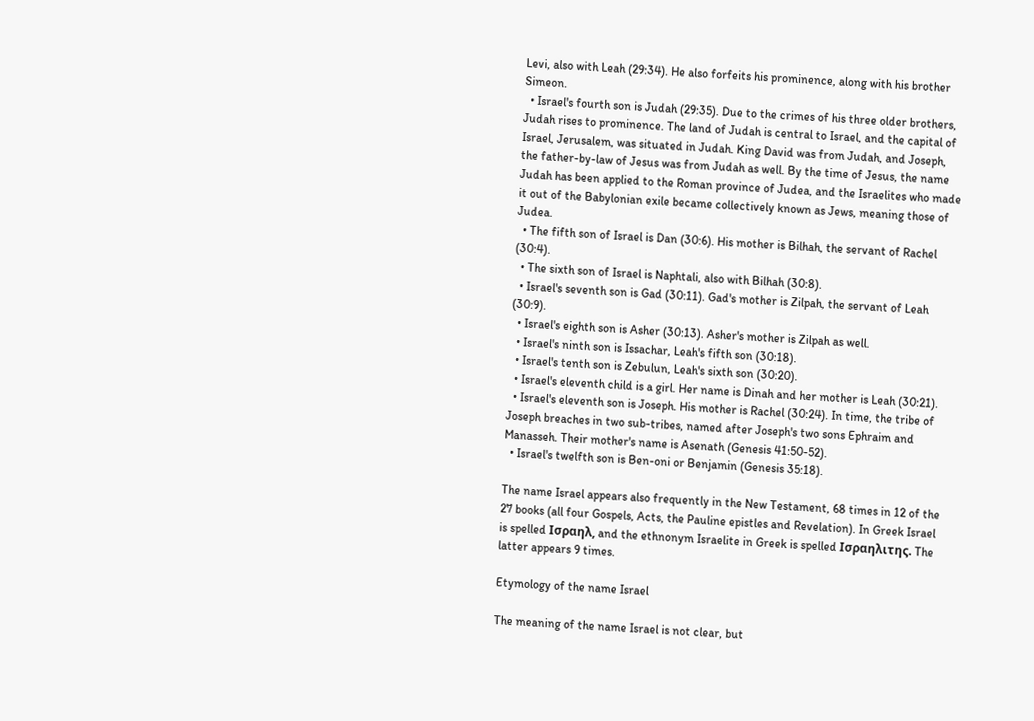Levi, also with Leah (29:34). He also forfeits his prominence, along with his brother Simeon.
  • Israel's fourth son is Judah (29:35). Due to the crimes of his three older brothers, Judah rises to prominence. The land of Judah is central to Israel, and the capital of Israel, Jerusalem, was situated in Judah. King David was from Judah, and Joseph, the father-by-law of Jesus was from Judah as well. By the time of Jesus, the name Judah has been applied to the Roman province of Judea, and the Israelites who made it out of the Babylonian exile became collectively known as Jews, meaning those of Judea.
  • The fifth son of Israel is Dan (30:6). His mother is Bilhah, the servant of Rachel (30:4).
  • The sixth son of Israel is Naphtali, also with Bilhah (30:8).
  • Israel's seventh son is Gad (30:11). Gad's mother is Zilpah, the servant of Leah (30:9).
  • Israel's eighth son is Asher (30:13). Asher's mother is Zilpah as well.
  • Israel's ninth son is Issachar, Leah's fifth son (30:18).
  • Israel's tenth son is Zebulun, Leah's sixth son (30:20).
  • Israel's eleventh child is a girl. Her name is Dinah and her mother is Leah (30:21).
  • Israel's eleventh son is Joseph. His mother is Rachel (30:24). In time, the tribe of Joseph breaches in two sub-tribes, named after Joseph's two sons Ephraim and Manasseh. Their mother's name is Asenath (Genesis 41:50-52).
  • Israel's twelfth son is Ben-oni or Benjamin (Genesis 35:18).

The name Israel appears also frequently in the New Testament, 68 times in 12 of the 27 books (all four Gospels, Acts, the Pauline epistles and Revelation). In Greek Israel is spelled Ισραηλ, and the ethnonym Israelite in Greek is spelled Ισραηλιτης. The latter appears 9 times.

Etymology of the name Israel

The meaning of the name Israel is not clear, but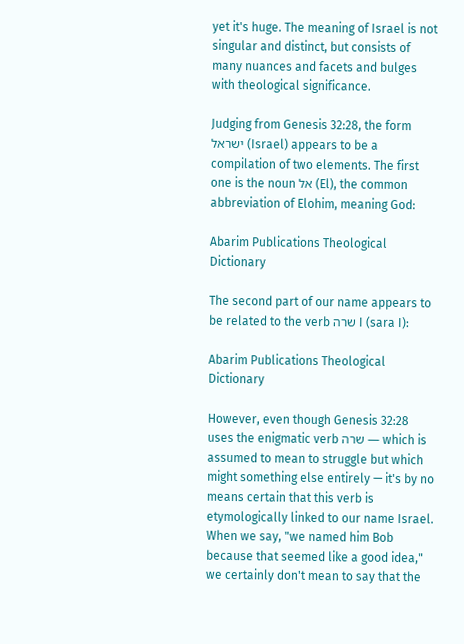yet it's huge. The meaning of Israel is not singular and distinct, but consists of many nuances and facets and bulges with theological significance.

Judging from Genesis 32:28, the form ישראל (Israel) appears to be a compilation of two elements. The first one is the noun אל (El), the common abbreviation of Elohim, meaning God:

Abarim Publications Theological Dictionary

The second part of our name appears to be related to the verb שרה I (sara I):

Abarim Publications Theological Dictionary

However, even though Genesis 32:28 uses the enigmatic verb שרה — which is assumed to mean to struggle but which might something else entirely — it's by no means certain that this verb is etymologically linked to our name Israel. When we say, "we named him Bob because that seemed like a good idea," we certainly don't mean to say that the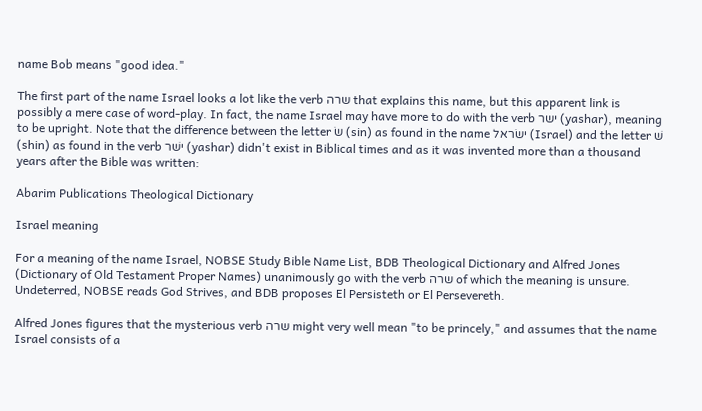name Bob means "good idea."

The first part of the name Israel looks a lot like the verb שרה that explains this name, but this apparent link is possibly a mere case of word-play. In fact, the name Israel may have more to do with the verb ישר (yashar), meaning to be upright. Note that the difference between the letter שׂ (sin) as found in the name ישׂראל (Israel) and the letter שׁ (shin) as found in the verb ישׁר (yashar) didn't exist in Biblical times and as it was invented more than a thousand years after the Bible was written:

Abarim Publications Theological Dictionary

Israel meaning

For a meaning of the name Israel, NOBSE Study Bible Name List, BDB Theological Dictionary and Alfred Jones (Dictionary of Old Testament Proper Names) unanimously go with the verb שרה of which the meaning is unsure. Undeterred, NOBSE reads God Strives, and BDB proposes El Persisteth or El Persevereth.

Alfred Jones figures that the mysterious verb שרה might very well mean "to be princely," and assumes that the name Israel consists of a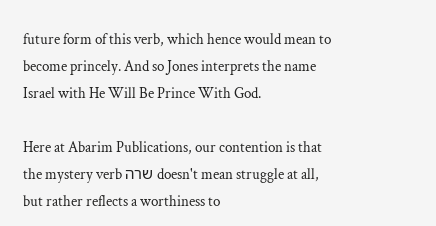future form of this verb, which hence would mean to become princely. And so Jones interprets the name Israel with He Will Be Prince With God.

Here at Abarim Publications, our contention is that the mystery verb שרה doesn't mean struggle at all, but rather reflects a worthiness to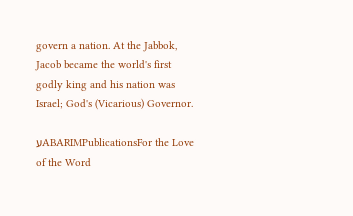govern a nation. At the Jabbok, Jacob became the world's first godly king and his nation was Israel; God's (Vicarious) Governor.

עABARIMPublicationsFor the Love of the Word